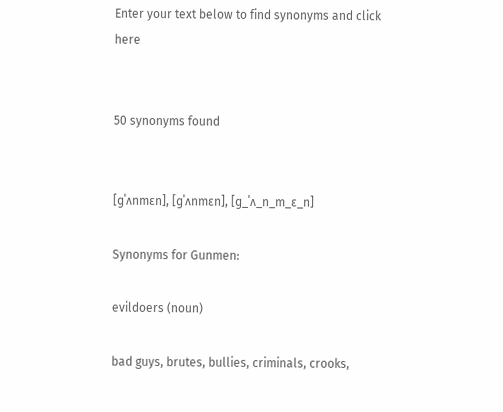Enter your text below to find synonyms and click here


50 synonyms found


[ɡˈʌnmɛn], [ɡˈʌnmɛn], [ɡ_ˈʌ_n_m_ɛ_n]

Synonyms for Gunmen:

evildoers (noun)

bad guys, brutes, bullies, criminals, crooks,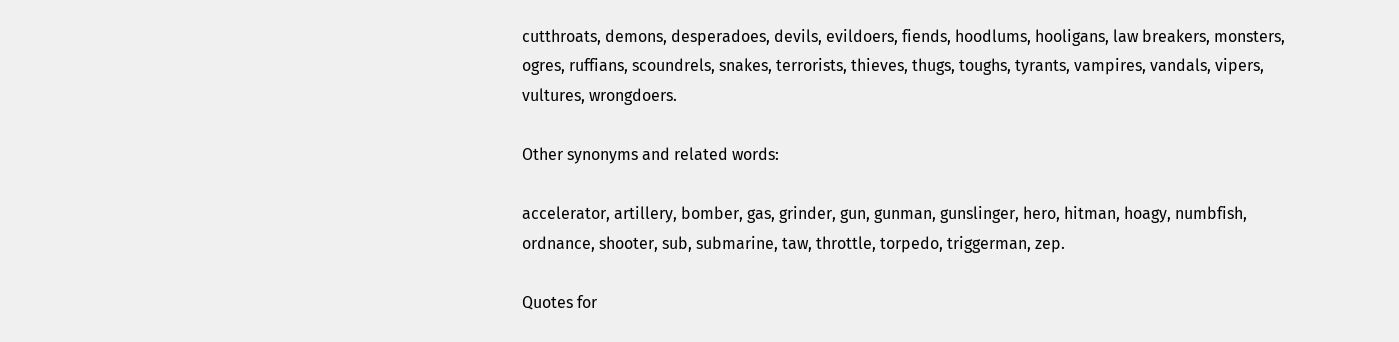cutthroats, demons, desperadoes, devils, evildoers, fiends, hoodlums, hooligans, law breakers, monsters, ogres, ruffians, scoundrels, snakes, terrorists, thieves, thugs, toughs, tyrants, vampires, vandals, vipers, vultures, wrongdoers.

Other synonyms and related words:

accelerator, artillery, bomber, gas, grinder, gun, gunman, gunslinger, hero, hitman, hoagy, numbfish, ordnance, shooter, sub, submarine, taw, throttle, torpedo, triggerman, zep.

Quotes for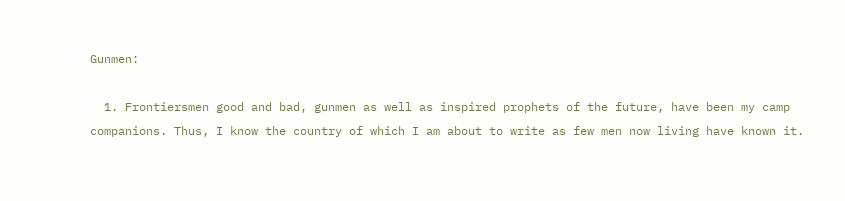Gunmen:

  1. Frontiersmen good and bad, gunmen as well as inspired prophets of the future, have been my camp companions. Thus, I know the country of which I am about to write as few men now living have known it.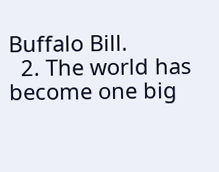Buffalo Bill.
  2. The world has become one big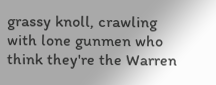grassy knoll, crawling with lone gunmen who think they're the Warren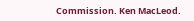Commission. Ken MacLeod.